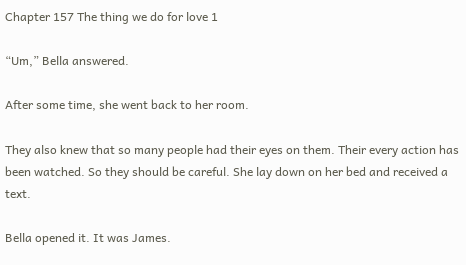Chapter 157 The thing we do for love 1

“Um,” Bella answered.

After some time, she went back to her room.

They also knew that so many people had their eyes on them. Their every action has been watched. So they should be careful. She lay down on her bed and received a text.

Bella opened it. It was James.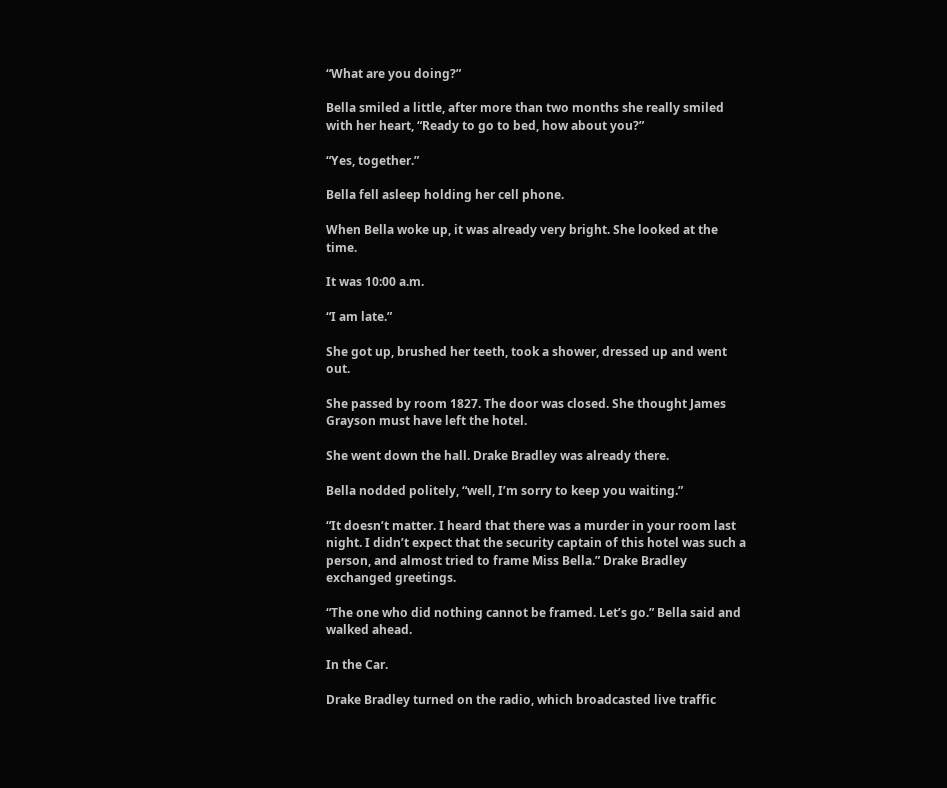“What are you doing?”

Bella smiled a little, after more than two months she really smiled with her heart, “Ready to go to bed, how about you?”

“Yes, together.”

Bella fell asleep holding her cell phone.

When Bella woke up, it was already very bright. She looked at the time.

It was 10:00 a.m.

“I am late.”

She got up, brushed her teeth, took a shower, dressed up and went out.

She passed by room 1827. The door was closed. She thought James Grayson must have left the hotel.

She went down the hall. Drake Bradley was already there.

Bella nodded politely, “well, I’m sorry to keep you waiting.”

“It doesn’t matter. I heard that there was a murder in your room last night. I didn’t expect that the security captain of this hotel was such a person, and almost tried to frame Miss Bella.” Drake Bradley exchanged greetings.

“The one who did nothing cannot be framed. Let’s go.” Bella said and walked ahead.

In the Car.

Drake Bradley turned on the radio, which broadcasted live traffic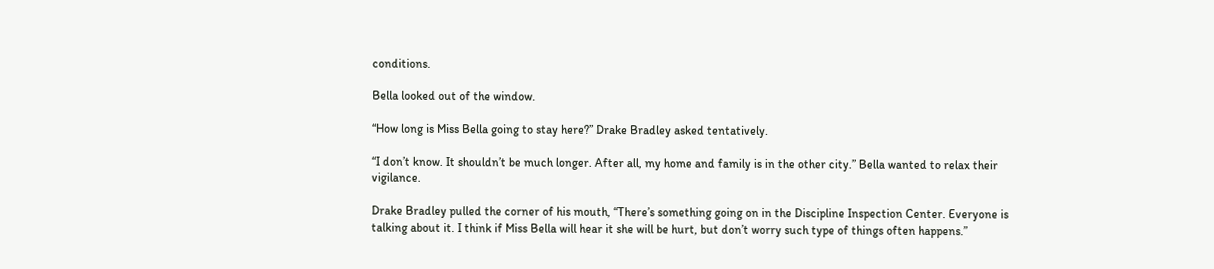conditions.

Bella looked out of the window.

“How long is Miss Bella going to stay here?” Drake Bradley asked tentatively.

“I don’t know. It shouldn’t be much longer. After all, my home and family is in the other city.” Bella wanted to relax their vigilance.

Drake Bradley pulled the corner of his mouth, “There’s something going on in the Discipline Inspection Center. Everyone is talking about it. I think if Miss Bella will hear it she will be hurt, but don’t worry such type of things often happens.”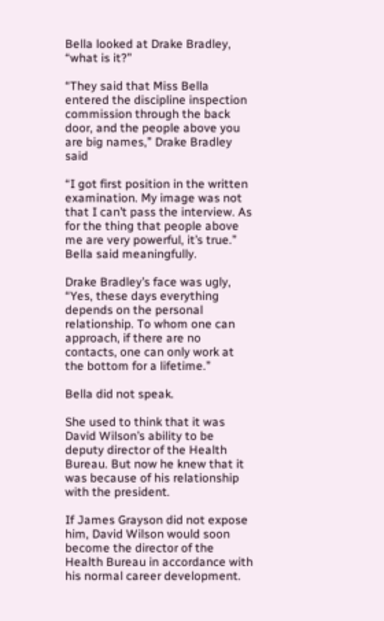Bella looked at Drake Bradley, “what is it?”

“They said that Miss Bella entered the discipline inspection commission through the back door, and the people above you are big names,” Drake Bradley said

“I got first position in the written examination. My image was not that I can’t pass the interview. As for the thing that people above me are very powerful, it’s true.” Bella said meaningfully.

Drake Bradley’s face was ugly, “Yes, these days everything depends on the personal relationship. To whom one can approach, if there are no contacts, one can only work at the bottom for a lifetime.”

Bella did not speak.

She used to think that it was David Wilson’s ability to be deputy director of the Health Bureau. But now he knew that it was because of his relationship with the president.

If James Grayson did not expose him, David Wilson would soon become the director of the Health Bureau in accordance with his normal career development.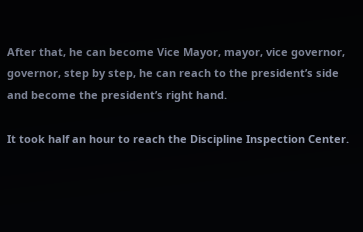After that, he can become Vice Mayor, mayor, vice governor, governor, step by step, he can reach to the president’s side and become the president’s right hand.

It took half an hour to reach the Discipline Inspection Center.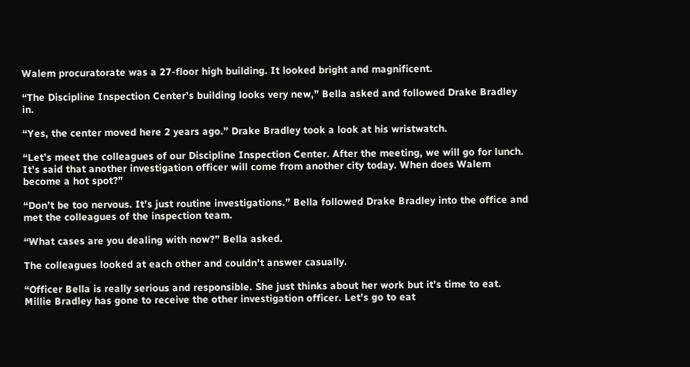Walem procuratorate was a 27-floor high building. It looked bright and magnificent.

“The Discipline Inspection Center’s building looks very new,” Bella asked and followed Drake Bradley in.

“Yes, the center moved here 2 years ago.” Drake Bradley took a look at his wristwatch.

“Let’s meet the colleagues of our Discipline Inspection Center. After the meeting, we will go for lunch. It’s said that another investigation officer will come from another city today. When does Walem become a hot spot?”

“Don’t be too nervous. It’s just routine investigations.” Bella followed Drake Bradley into the office and met the colleagues of the inspection team.

“What cases are you dealing with now?” Bella asked.

The colleagues looked at each other and couldn’t answer casually.

“Officer Bella is really serious and responsible. She just thinks about her work but it’s time to eat. Millie Bradley has gone to receive the other investigation officer. Let’s go to eat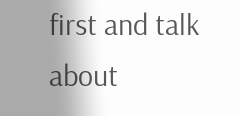first and talk about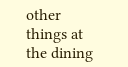other things at the dining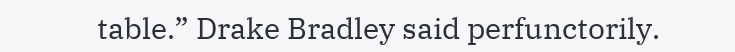table.” Drake Bradley said perfunctorily.